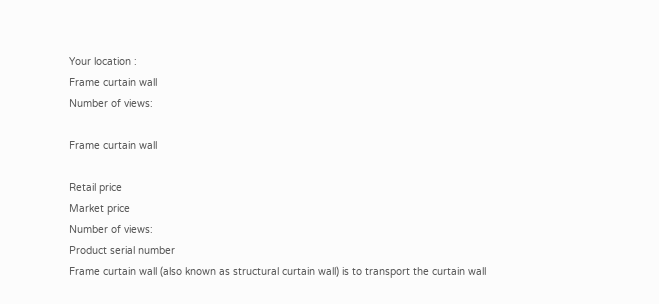Your location :
Frame curtain wall
Number of views:

Frame curtain wall

Retail price
Market price
Number of views:
Product serial number
Frame curtain wall (also known as structural curtain wall) is to transport the curtain wall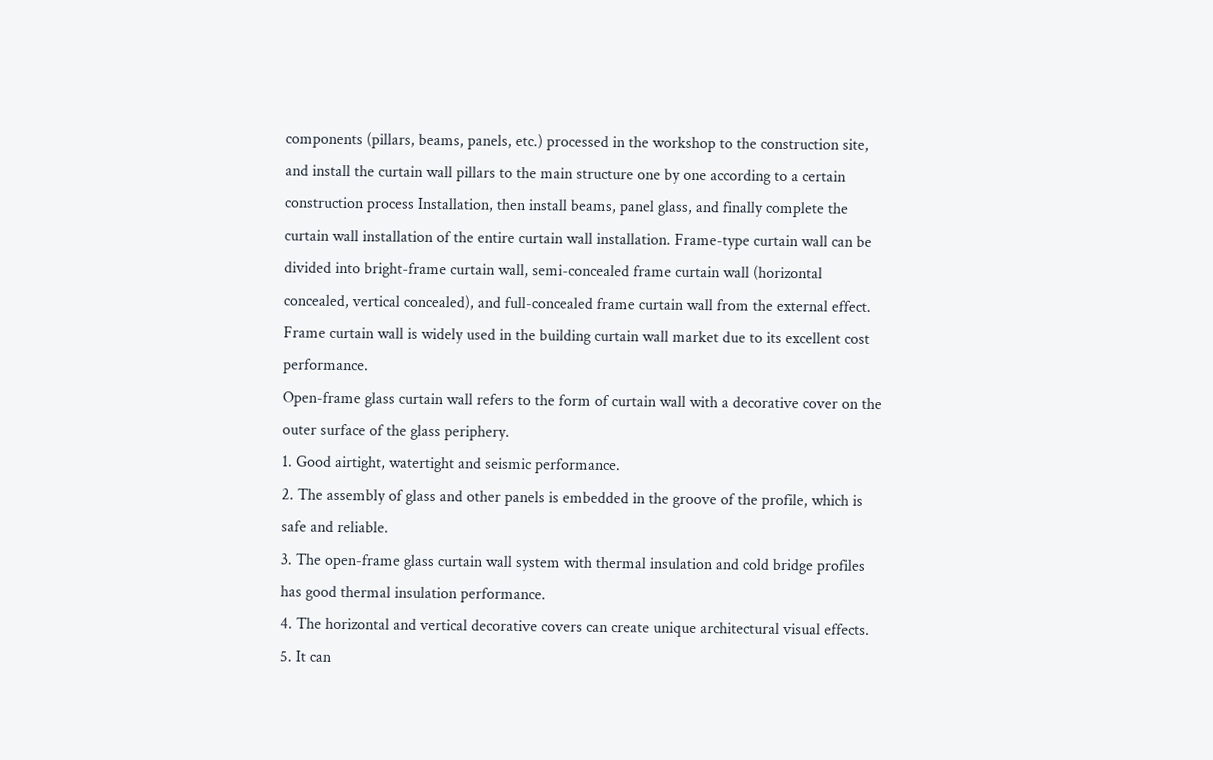components (pillars, beams, panels, etc.) processed in the workshop to the construction site, and install the curtain wall pillars to the main structure one by one according to a certain construction process Installation, then install beams, panel glass, and finally complete the curtain wall installation of the entire curtain wall installation. Frame-type curtain wall can be divided into bright-frame curtain wall, semi-concealed frame curtain wall (horizontal concealed, vertical concealed), and full-concealed frame curtain wall from the external effect. Frame curtain wall is widely used in the building curtain wall market due to its excellent cost performance.
Open-frame glass curtain wall refers to the form of curtain wall with a decorative cover on the outer surface of the glass periphery.
1. Good airtight, watertight and seismic performance.
2. The assembly of glass and other panels is embedded in the groove of the profile, which is safe and reliable.
3. The open-frame glass curtain wall system with thermal insulation and cold bridge profiles has good thermal insulation performance.
4. The horizontal and vertical decorative covers can create unique architectural visual effects.
5. It can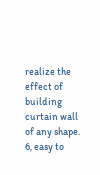realize the effect of building curtain wall of any shape.
6, easy to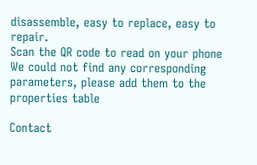disassemble, easy to replace, easy to repair.
Scan the QR code to read on your phone
We could not find any corresponding parameters, please add them to the properties table

Contact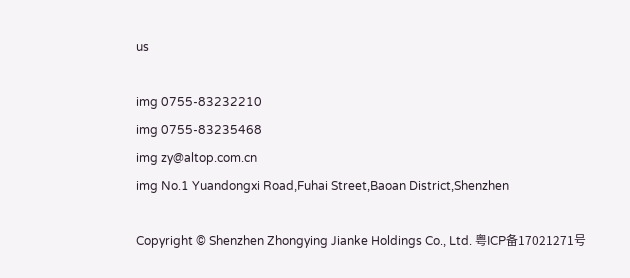us

img 0755-83232210
img 0755-83235468
img zy@altop.com.cn
img No.1 Yuandongxi Road,Fuhai Street,Baoan District,Shenzhen

Copyright © Shenzhen Zhongying Jianke Holdings Co., Ltd. 粤ICP备17021271号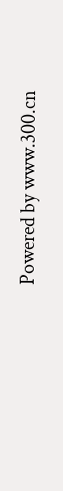Powered by www.300.cn